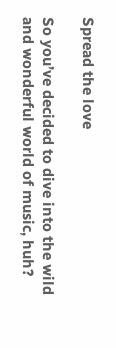Spread the love

So you’ve decided to dive into the wild and wonderful world of music, huh?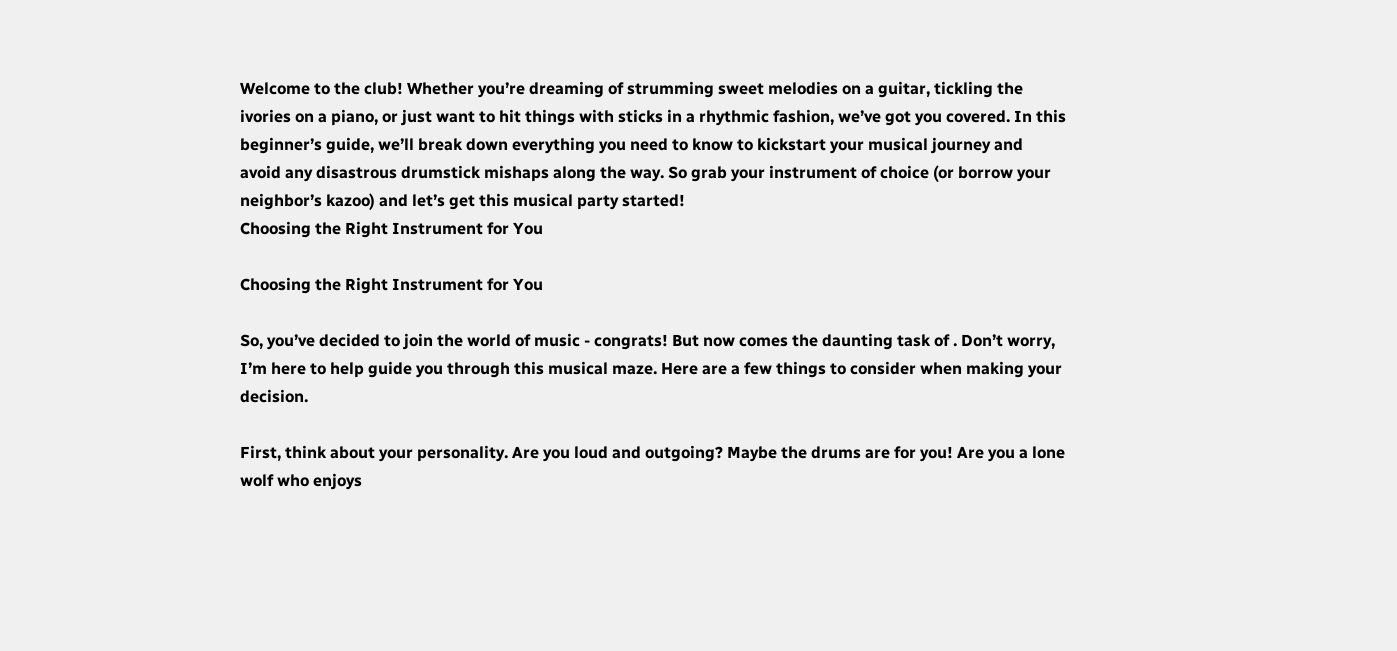Welcome to the club! Whether you’re dreaming of strumming sweet melodies on a guitar, tickling the ivories on a piano, or just want to hit things with sticks in a rhythmic fashion, we’ve got you covered. In this beginner’s guide, we’ll break down everything you need to know to kickstart your musical journey and avoid any disastrous drumstick mishaps along the way. So grab your instrument of choice (or borrow your neighbor’s kazoo) and let’s get this musical party started!
Choosing the Right Instrument for You

Choosing the Right Instrument for You

So, you’ve decided to join the world of music - congrats! But now comes the daunting task of . Don’t worry, I’m here to help guide you through this musical maze. Here are a few things to consider when making your decision.

First, think about your personality. Are you loud and outgoing? Maybe the drums are for you! Are you a lone wolf who enjoys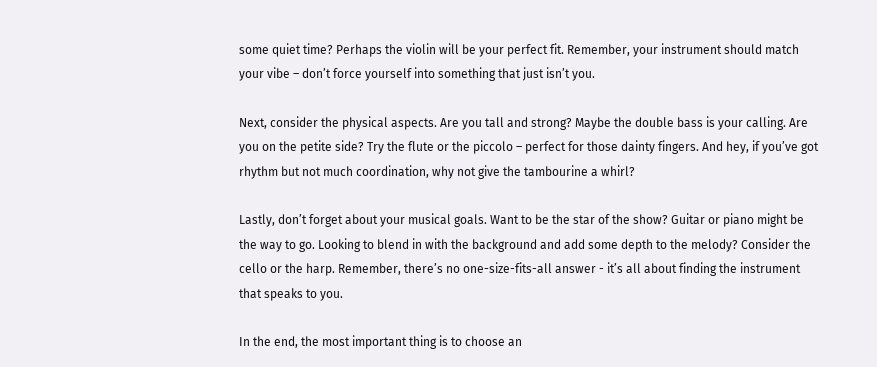some quiet time? Perhaps the violin will be your perfect fit. Remember, your instrument should match your vibe – don’t force yourself into something that just isn’t you.

Next, consider the physical aspects. Are you tall and strong? Maybe the double bass is your calling. Are you on the petite side? Try the flute or the piccolo – perfect for those dainty fingers. And hey, if you’ve got rhythm but not much coordination, why not give the tambourine a whirl?

Lastly, don’t forget about your musical goals. Want to be the star of the show? Guitar or piano might be the way to go. Looking to blend in with the background and add some depth to the melody? Consider the cello or the harp. Remember, there’s no one-size-fits-all answer - it’s all about finding the instrument that speaks to you.

In the end, the most important thing is to choose an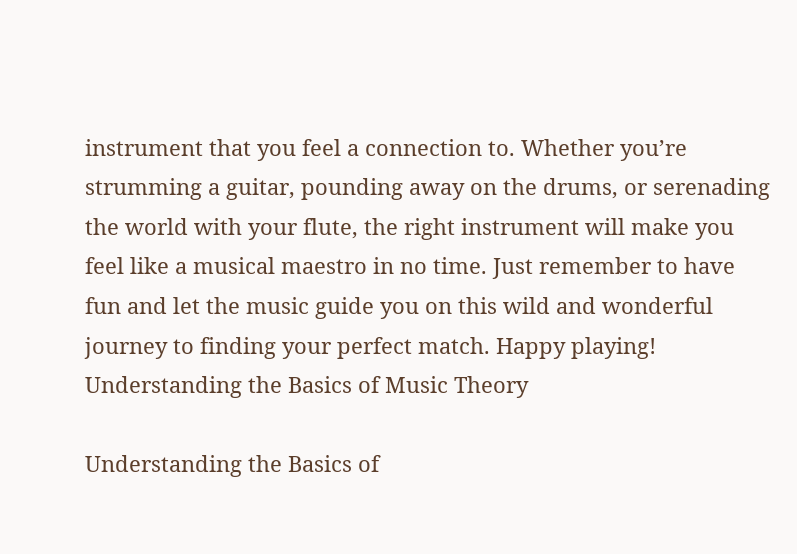instrument that you feel a connection to. Whether you’re strumming a guitar, pounding away on the drums, or serenading the world with your flute, the right instrument will make you feel like a musical maestro in no time. Just remember to have fun and let the music guide you on this wild and wonderful journey to finding your perfect match. Happy playing!
Understanding the Basics of Music Theory

Understanding the Basics of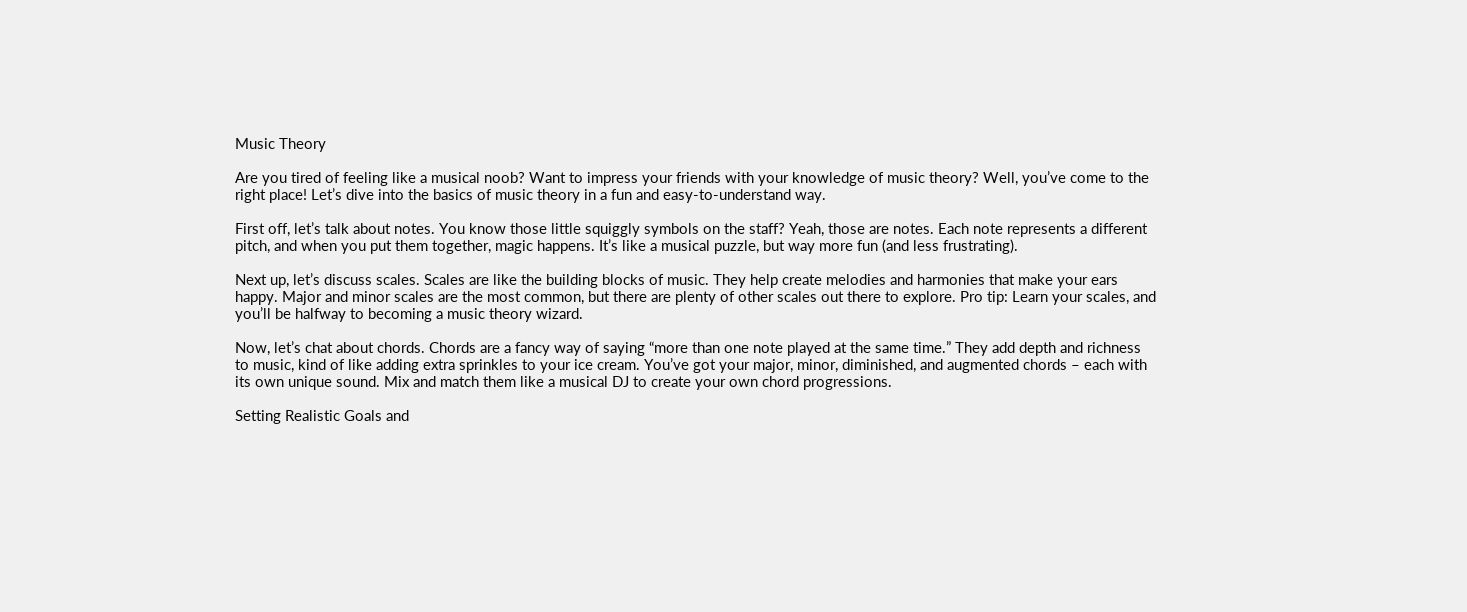Music Theory

Are you tired of feeling like a musical noob? Want to impress your friends with your knowledge of music theory? Well, you’ve come to the right place! Let’s dive into the basics of music theory in a fun and easy-to-understand way.

First off, let’s talk about notes. You know those little squiggly symbols on the staff? Yeah, those are notes. Each note represents a different pitch, and when you put them together, magic happens. It’s like a musical puzzle, but way more fun (and less frustrating).

Next up, let’s discuss scales. Scales are like the building blocks of music. They help create melodies and harmonies that make your ears happy. Major and minor scales are the most common, but there are plenty of other scales out there to explore. Pro tip: Learn your scales, and you’ll be halfway to becoming a music theory wizard.

Now, let’s chat about chords. Chords are a fancy way of saying “more than one note played at the same time.” They add depth and richness to music, kind of like adding extra sprinkles to your ice cream. You’ve got your major, minor, diminished, and augmented chords – each with its own unique sound. Mix and match them like a musical DJ to create your own chord progressions.

Setting Realistic Goals and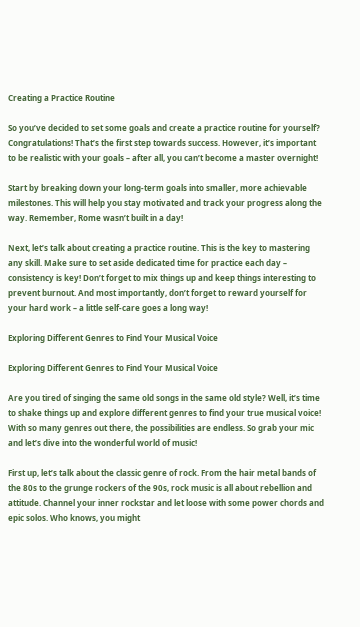Creating a Practice Routine

So you’ve decided to set some goals and create a practice routine for yourself? Congratulations! That’s the first step towards success. However, it’s important to be realistic with your goals – after all, you can’t become a master overnight!

Start by breaking down your long-term goals into smaller, more achievable milestones. This will help you stay motivated and track your progress along the way. Remember, Rome wasn’t built in a day!

Next, let’s talk about creating a practice routine. This is the key to mastering any skill. Make sure to set aside dedicated time for practice each day – consistency is key! Don’t forget to mix things up and keep things interesting to prevent burnout. And most importantly, don’t forget to reward yourself for your hard work – a little self-care goes a long way!

Exploring Different Genres to Find Your Musical Voice

Exploring Different Genres to Find Your Musical Voice

Are you tired of singing the same old songs in the same old style? Well, it’s time to shake things up and explore different genres to find your true musical voice! With so many genres out there, the possibilities are endless. So grab your mic and let’s dive into the wonderful world of music!

First up, let’s talk about the classic genre of rock. From the hair metal bands of the 80s to the grunge rockers of the 90s, rock music is all about rebellion and attitude. Channel your inner rockstar and let loose with some power chords and epic solos. Who knows, you might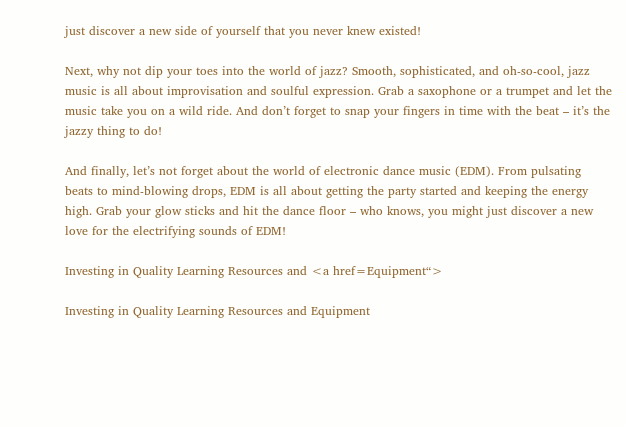just discover a new side of yourself that you never knew existed!

Next, why not dip your toes into the world of jazz? Smooth, sophisticated, and oh-so-cool, jazz music is all about improvisation and soulful expression. Grab a saxophone or a trumpet and let the music take you on a wild ride. And don’t forget to snap your fingers in time with the beat – it’s the jazzy thing to do!

And finally, let’s not forget about the world of electronic dance music (EDM). From pulsating beats to mind-blowing drops, EDM is all about getting the party started and keeping the energy high. Grab your glow sticks and hit the dance floor – who knows, you might just discover a new love for the electrifying sounds of EDM!

Investing in Quality Learning Resources and <a href=Equipment“>

Investing in Quality Learning Resources and Equipment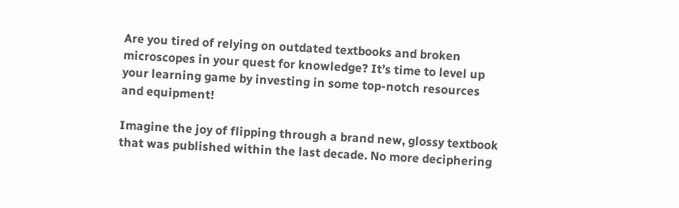Are you tired of relying on outdated textbooks and broken microscopes in your quest for knowledge? It’s time to level up your learning game by investing in some top-notch resources and equipment!

Imagine the joy of flipping through a brand new, glossy textbook that was published within the last decade. No more deciphering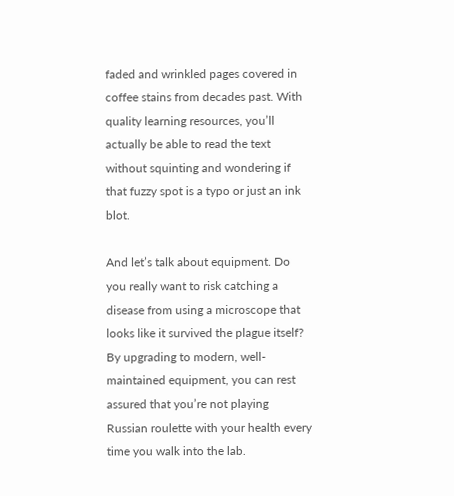faded and wrinkled pages covered in coffee stains from decades past. With quality learning resources, you’ll actually be able to read the text without squinting and wondering if that fuzzy spot is a typo or just an ink blot.

And let’s talk about equipment. Do you really want to risk catching a disease from using a microscope that looks like it survived the plague itself? By upgrading to modern, well-maintained equipment, you can rest assured that you’re not playing Russian roulette with your health every time you walk into the lab.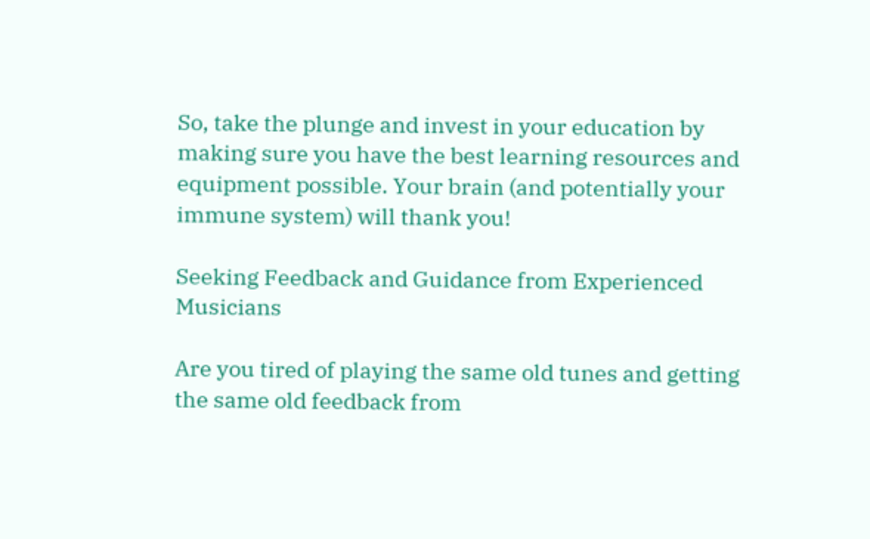So, take the plunge and invest in your education by making sure you have the best learning resources and equipment possible. Your brain (and potentially your immune system) will thank you!

Seeking Feedback and Guidance from Experienced Musicians

Are you tired of playing the same old tunes and getting the same old feedback from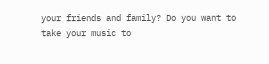your friends and family? Do you want to take your music to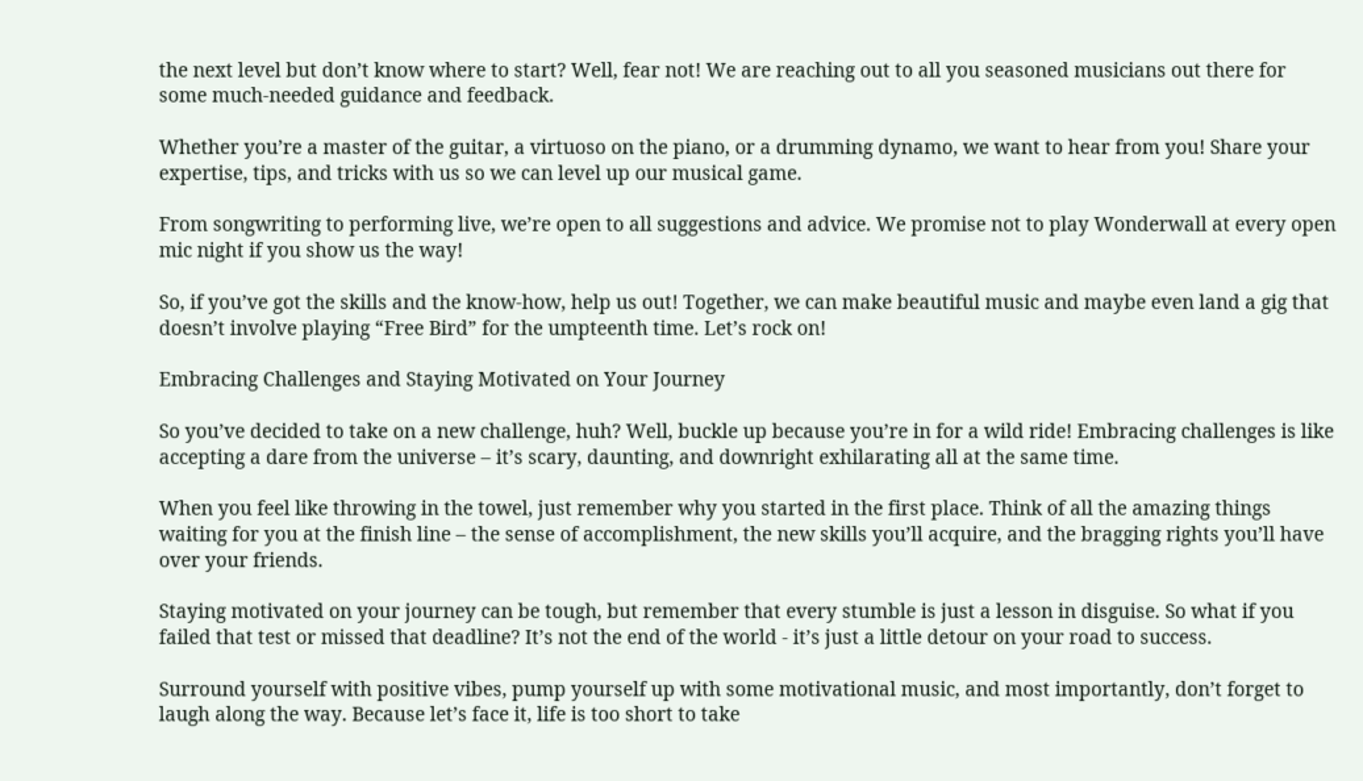the next level but don’t know where to start? Well, fear not! We are reaching out to all you seasoned musicians out there for some much-needed guidance and feedback.

Whether you’re a master of the guitar, a virtuoso on the piano, or a drumming dynamo, we want to hear from you! Share your expertise, tips, and tricks with us so we can level up our musical game.

From songwriting to performing live, we’re open to all suggestions and advice. We promise not to play Wonderwall at every open mic night if you show us the way!

So, if you’ve got the skills and the know-how, help us out! Together, we can make beautiful music and maybe even land a gig that doesn’t involve playing “Free Bird” for the umpteenth time. Let’s rock on!

Embracing Challenges and Staying Motivated on Your Journey

So you’ve decided to take on a new challenge, huh? Well, buckle up because you’re in for a wild ride! Embracing challenges is like accepting a dare from the universe – it’s scary, daunting, and downright exhilarating all at the same time.

When you feel like throwing in the towel, just remember why you started in the first place. Think of all the amazing things waiting for you at the finish line – the sense of accomplishment, the new skills you’ll acquire, and the bragging rights you’ll have over your friends.

Staying motivated on your journey can be tough, but remember that every stumble is just a lesson in disguise. So what if you failed that test or missed that deadline? It’s not the end of the world - it’s just a little detour on your road to success.

Surround yourself with positive vibes, pump yourself up with some motivational music, and most importantly, don’t forget to laugh along the way. Because let’s face it, life is too short to take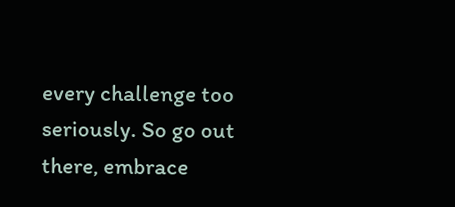every challenge too seriously. So go out there, embrace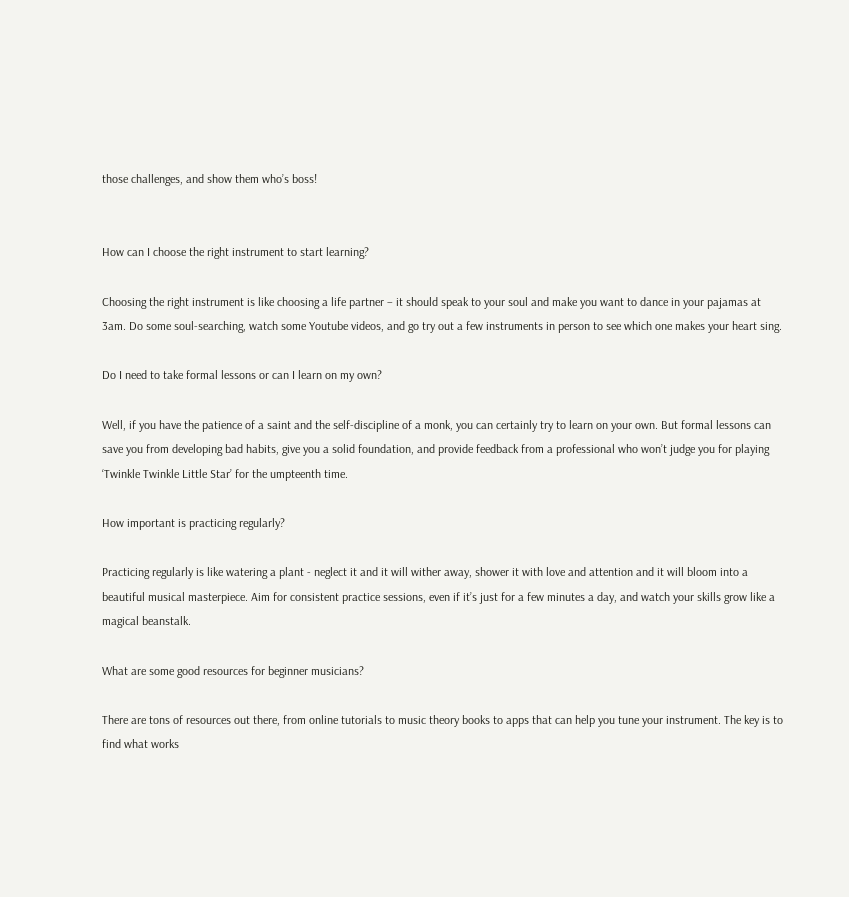those challenges, and show them who’s boss!


How can I choose the right instrument to start learning?

Choosing the right instrument is like choosing a life partner – it should speak to your soul and make you want to dance in your pajamas at 3am. Do some soul-searching, watch some Youtube videos, and go try out a few instruments in person to see which one makes your heart sing.

Do I need to take formal lessons or can I learn on my own?

Well, if you have the patience of a saint and the self-discipline of a monk, you can certainly try to learn on your own. But formal lessons can save you from developing bad habits, give you a solid foundation, and provide feedback from a professional who won’t judge you for playing ‘Twinkle Twinkle Little Star’ for the umpteenth time.

How important is practicing regularly?

Practicing regularly is like watering a plant - neglect it and it will wither away, shower it with love and attention and it will bloom into a beautiful musical masterpiece. Aim for consistent practice sessions, even if it’s just for a few minutes a day, and watch your skills grow like a magical beanstalk.

What are some good resources for beginner musicians?

There are tons of resources out there, from online tutorials to music theory books to apps that can help you tune your instrument. The key is to find what works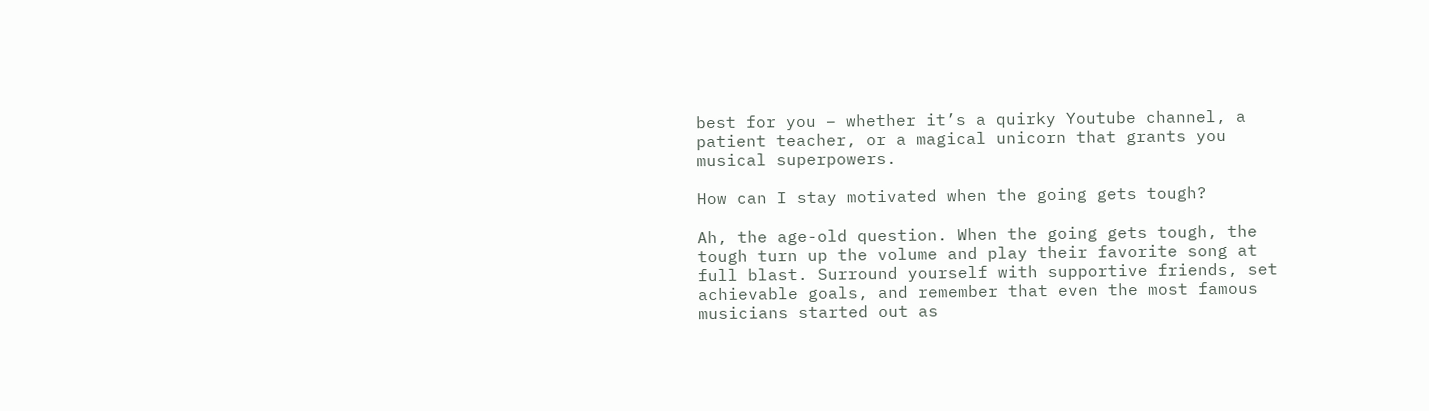best for you – whether it’s a quirky Youtube channel, a patient teacher, or a magical unicorn that grants you musical superpowers.

How can I stay motivated when the going gets tough?

Ah, the age-old question. When the going gets tough, the tough turn up the volume and play their favorite song at full blast. Surround yourself with supportive friends, set achievable goals, and remember that even the most famous musicians started out as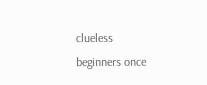clueless beginners once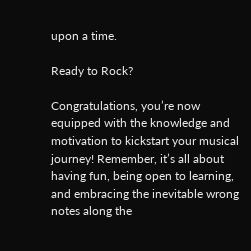upon a time.

Ready to Rock?

Congratulations, you’re now equipped with the knowledge and motivation to kickstart your musical journey! Remember, it’s all about having fun, being open to learning, and embracing the inevitable wrong notes along the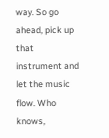way. So go ahead, pick up that instrument and let the music flow. Who knows,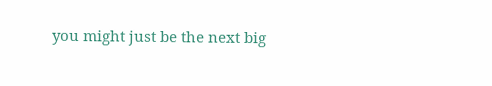you might just be the next big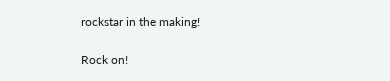rockstar in the making!

Rock on!